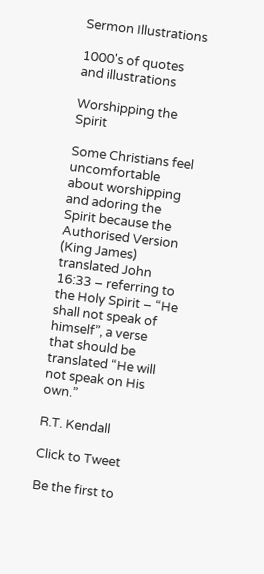Sermon Illustrations

1000's of quotes and illustrations

Worshipping the Spirit

Some Christians feel uncomfortable about worshipping and adoring the Spirit because the Authorised Version (King James) translated John 16:33 – referring to the Holy Spirit – “He shall not speak of himself”, a verse that should be translated “He will not speak on His own.”

R.T. Kendall

Click to Tweet

Be the first to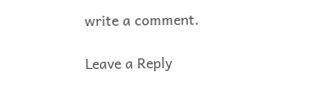write a comment.

Leave a Reply